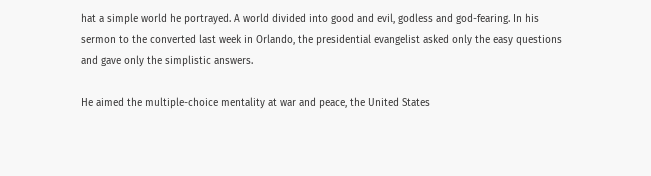hat a simple world he portrayed. A world divided into good and evil, godless and god-fearing. In his sermon to the converted last week in Orlando, the presidential evangelist asked only the easy questions and gave only the simplistic answers.

He aimed the multiple-choice mentality at war and peace, the United States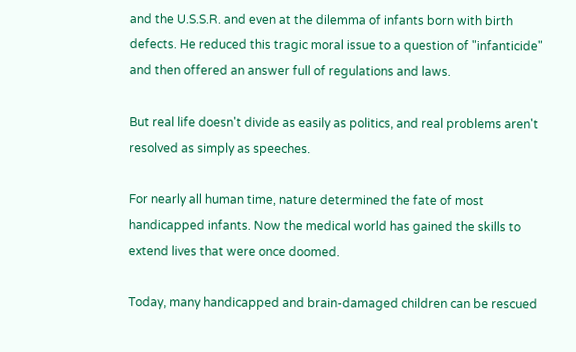and the U.S.S.R. and even at the dilemma of infants born with birth defects. He reduced this tragic moral issue to a question of "infanticide" and then offered an answer full of regulations and laws.

But real life doesn't divide as easily as politics, and real problems aren't resolved as simply as speeches.

For nearly all human time, nature determined the fate of most handicapped infants. Now the medical world has gained the skills to extend lives that were once doomed.

Today, many handicapped and brain-damaged children can be rescued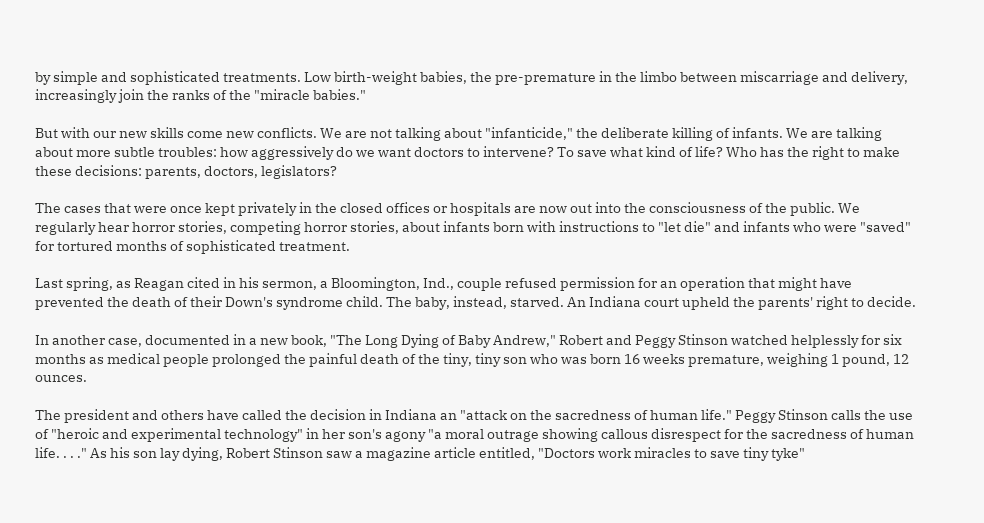by simple and sophisticated treatments. Low birth-weight babies, the pre-premature in the limbo between miscarriage and delivery, increasingly join the ranks of the "miracle babies."

But with our new skills come new conflicts. We are not talking about "infanticide," the deliberate killing of infants. We are talking about more subtle troubles: how aggressively do we want doctors to intervene? To save what kind of life? Who has the right to make these decisions: parents, doctors, legislators?

The cases that were once kept privately in the closed offices or hospitals are now out into the consciousness of the public. We regularly hear horror stories, competing horror stories, about infants born with instructions to "let die" and infants who were "saved" for tortured months of sophisticated treatment.

Last spring, as Reagan cited in his sermon, a Bloomington, Ind., couple refused permission for an operation that might have prevented the death of their Down's syndrome child. The baby, instead, starved. An Indiana court upheld the parents' right to decide.

In another case, documented in a new book, "The Long Dying of Baby Andrew," Robert and Peggy Stinson watched helplessly for six months as medical people prolonged the painful death of the tiny, tiny son who was born 16 weeks premature, weighing 1 pound, 12 ounces.

The president and others have called the decision in Indiana an "attack on the sacredness of human life." Peggy Stinson calls the use of "heroic and experimental technology" in her son's agony "a moral outrage showing callous disrespect for the sacredness of human life. . . ." As his son lay dying, Robert Stinson saw a magazine article entitled, "Doctors work miracles to save tiny tyke"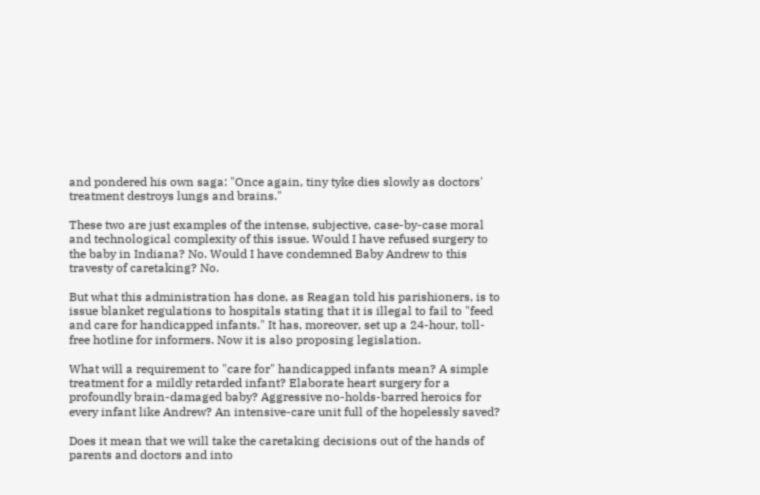and pondered his own saga: "Once again, tiny tyke dies slowly as doctors' treatment destroys lungs and brains."

These two are just examples of the intense, subjective, case-by-case moral and technological complexity of this issue. Would I have refused surgery to the baby in Indiana? No. Would I have condemned Baby Andrew to this travesty of caretaking? No.

But what this administration has done, as Reagan told his parishioners, is to issue blanket regulations to hospitals stating that it is illegal to fail to "feed and care for handicapped infants." It has, moreover, set up a 24-hour, toll-free hotline for informers. Now it is also proposing legislation.

What will a requirement to "care for" handicapped infants mean? A simple treatment for a mildly retarded infant? Elaborate heart surgery for a profoundly brain-damaged baby? Aggressive no-holds-barred heroics for every infant like Andrew? An intensive-care unit full of the hopelessly saved?

Does it mean that we will take the caretaking decisions out of the hands of parents and doctors and into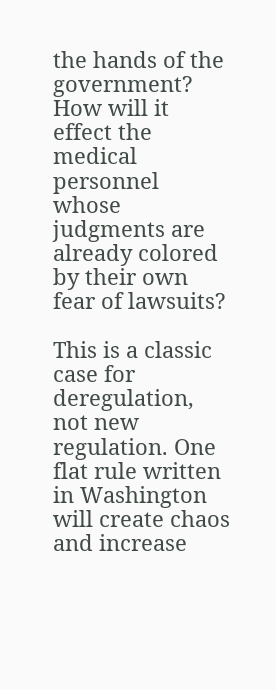the hands of the government? How will it effect the medical personnel whose judgments are already colored by their own fear of lawsuits?

This is a classic case for deregulation, not new regulation. One flat rule written in Washington will create chaos and increase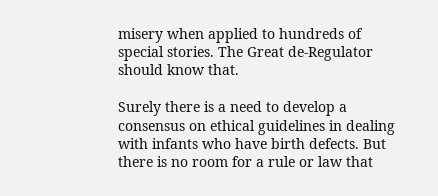misery when applied to hundreds of special stories. The Great de-Regulator should know that.

Surely there is a need to develop a consensus on ethical guidelines in dealing with infants who have birth defects. But there is no room for a rule or law that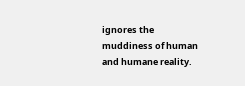ignores the muddiness of human and humane reality.